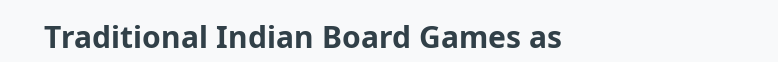Traditional Indian Board Games as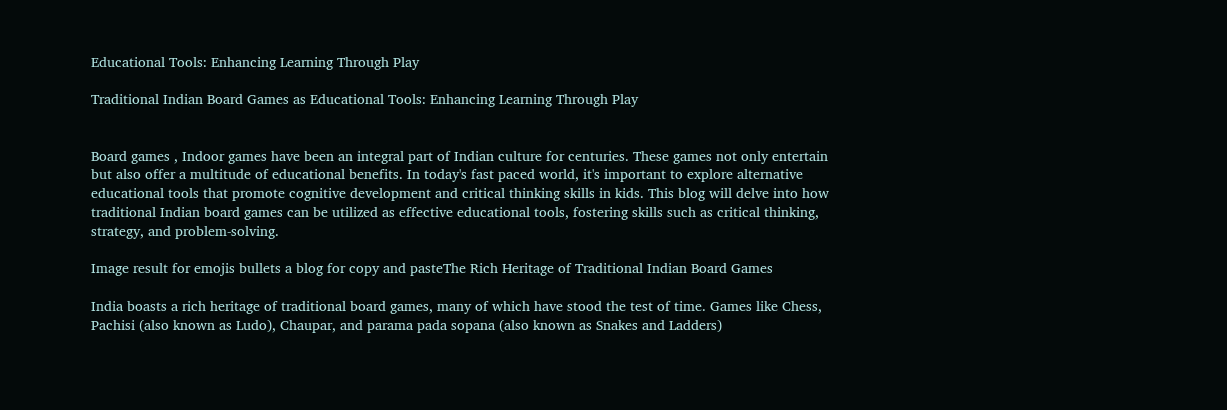Educational Tools: Enhancing Learning Through Play

Traditional Indian Board Games as Educational Tools: Enhancing Learning Through Play


Board games , Indoor games have been an integral part of Indian culture for centuries. These games not only entertain but also offer a multitude of educational benefits. In today's fast paced world, it's important to explore alternative educational tools that promote cognitive development and critical thinking skills in kids. This blog will delve into how traditional Indian board games can be utilized as effective educational tools, fostering skills such as critical thinking, strategy, and problem-solving.

Image result for emojis bullets a blog for copy and pasteThe Rich Heritage of Traditional Indian Board Games

India boasts a rich heritage of traditional board games, many of which have stood the test of time. Games like Chess, Pachisi (also known as Ludo), Chaupar, and parama pada sopana (also known as Snakes and Ladders)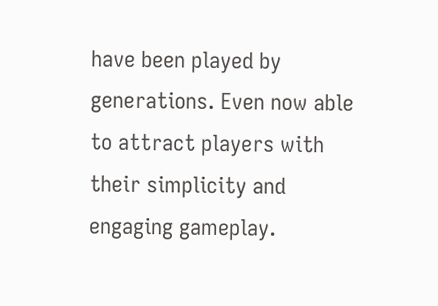have been played by generations. Even now able to attract players with their simplicity and engaging gameplay.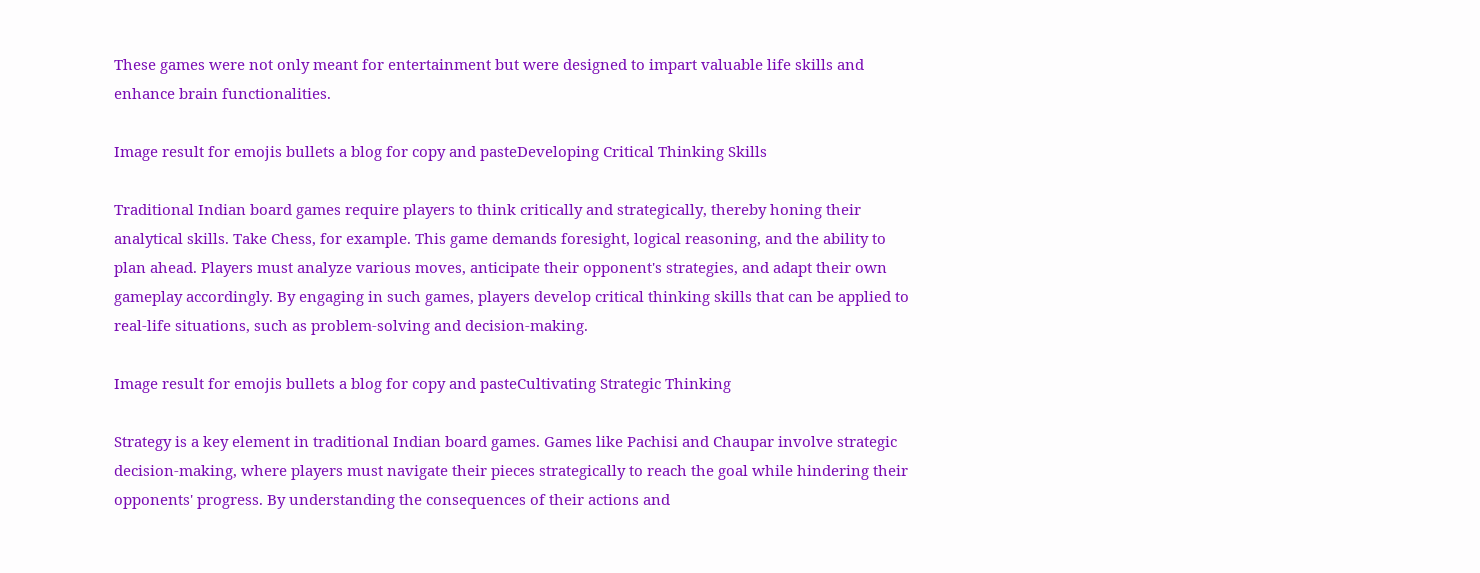These games were not only meant for entertainment but were designed to impart valuable life skills and enhance brain functionalities.

Image result for emojis bullets a blog for copy and pasteDeveloping Critical Thinking Skills

Traditional Indian board games require players to think critically and strategically, thereby honing their analytical skills. Take Chess, for example. This game demands foresight, logical reasoning, and the ability to plan ahead. Players must analyze various moves, anticipate their opponent's strategies, and adapt their own gameplay accordingly. By engaging in such games, players develop critical thinking skills that can be applied to real-life situations, such as problem-solving and decision-making.

Image result for emojis bullets a blog for copy and pasteCultivating Strategic Thinking

Strategy is a key element in traditional Indian board games. Games like Pachisi and Chaupar involve strategic decision-making, where players must navigate their pieces strategically to reach the goal while hindering their opponents' progress. By understanding the consequences of their actions and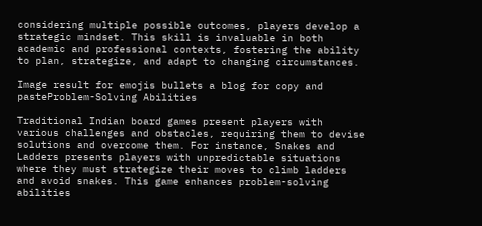considering multiple possible outcomes, players develop a strategic mindset. This skill is invaluable in both academic and professional contexts, fostering the ability to plan, strategize, and adapt to changing circumstances.

Image result for emojis bullets a blog for copy and pasteProblem-Solving Abilities

Traditional Indian board games present players with various challenges and obstacles, requiring them to devise solutions and overcome them. For instance, Snakes and Ladders presents players with unpredictable situations where they must strategize their moves to climb ladders and avoid snakes. This game enhances problem-solving abilities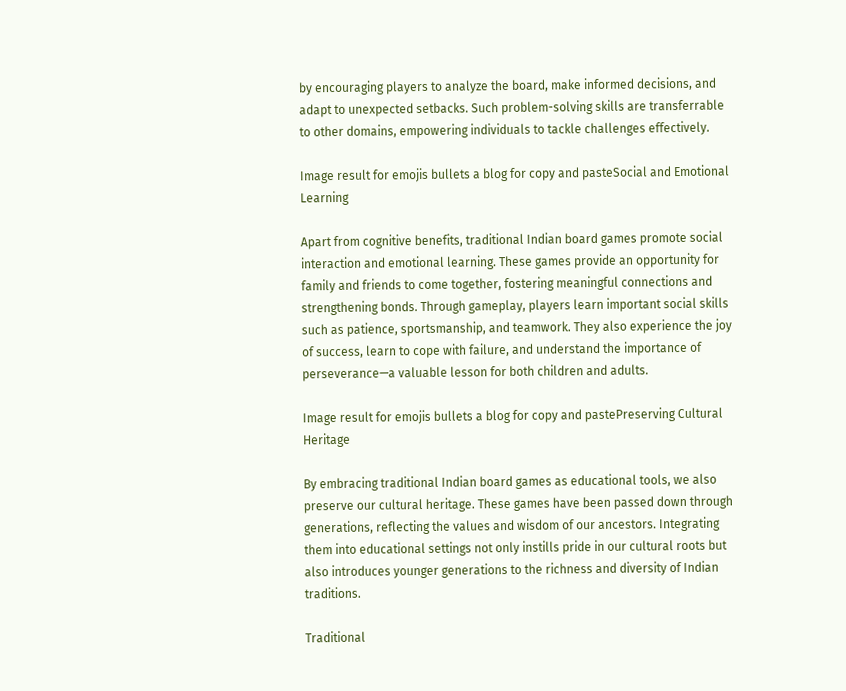by encouraging players to analyze the board, make informed decisions, and adapt to unexpected setbacks. Such problem-solving skills are transferrable to other domains, empowering individuals to tackle challenges effectively.

Image result for emojis bullets a blog for copy and pasteSocial and Emotional Learning

Apart from cognitive benefits, traditional Indian board games promote social interaction and emotional learning. These games provide an opportunity for family and friends to come together, fostering meaningful connections and strengthening bonds. Through gameplay, players learn important social skills such as patience, sportsmanship, and teamwork. They also experience the joy of success, learn to cope with failure, and understand the importance of perseverance—a valuable lesson for both children and adults.

Image result for emojis bullets a blog for copy and pastePreserving Cultural Heritage

By embracing traditional Indian board games as educational tools, we also preserve our cultural heritage. These games have been passed down through generations, reflecting the values and wisdom of our ancestors. Integrating them into educational settings not only instills pride in our cultural roots but also introduces younger generations to the richness and diversity of Indian traditions.

Traditional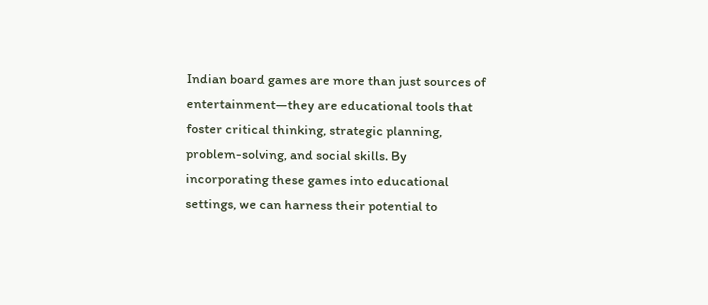Indian board games are more than just sources of entertainment—they are educational tools that foster critical thinking, strategic planning, problem-solving, and social skills. By incorporating these games into educational settings, we can harness their potential to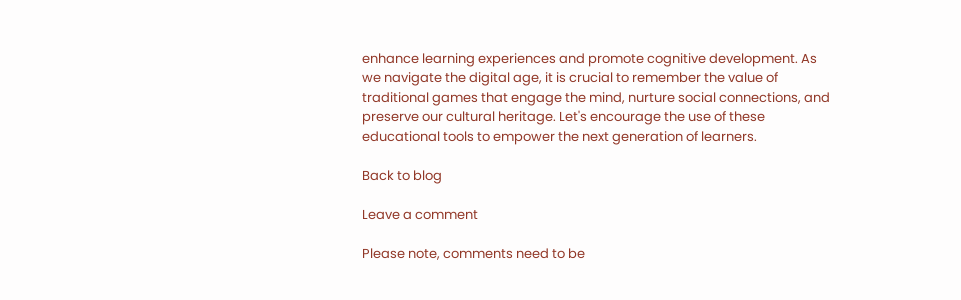enhance learning experiences and promote cognitive development. As we navigate the digital age, it is crucial to remember the value of traditional games that engage the mind, nurture social connections, and preserve our cultural heritage. Let's encourage the use of these educational tools to empower the next generation of learners.

Back to blog

Leave a comment

Please note, comments need to be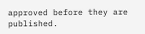approved before they are published.